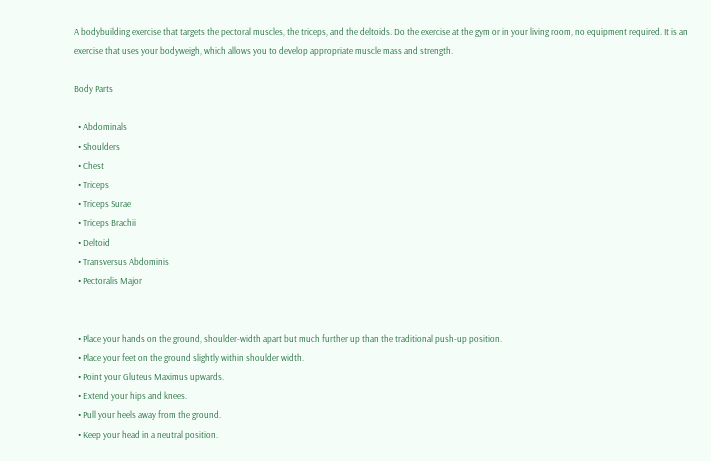A bodybuilding exercise that targets the pectoral muscles, the triceps, and the deltoids. Do the exercise at the gym or in your living room, no equipment required. It is an exercise that uses your bodyweigh, which allows you to develop appropriate muscle mass and strength.

Body Parts

  • Abdominals
  • Shoulders
  • Chest
  • Triceps
  • Triceps Surae
  • Triceps Brachii
  • Deltoid
  • Transversus Abdominis
  • Pectoralis Major


  • Place your hands on the ground, shoulder-width apart but much further up than the traditional push-up position.
  • Place your feet on the ground slightly within shoulder width.
  • Point your Gluteus Maximus upwards.
  • Extend your hips and knees.
  • Pull your heels away from the ground.
  • Keep your head in a neutral position.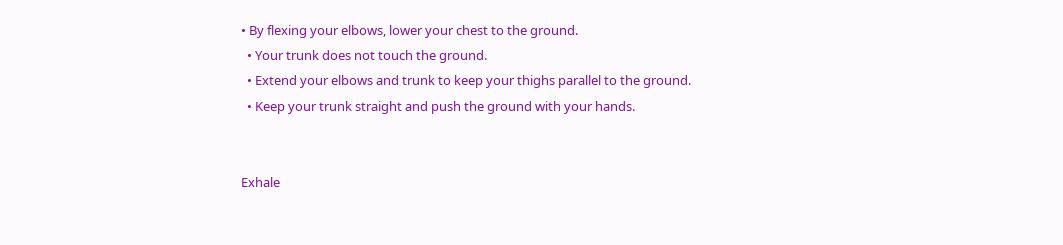• By flexing your elbows, lower your chest to the ground.
  • Your trunk does not touch the ground.
  • Extend your elbows and trunk to keep your thighs parallel to the ground.
  • Keep your trunk straight and push the ground with your hands.


Exhale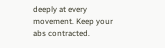deeply at every movement. Keep your abs contracted.